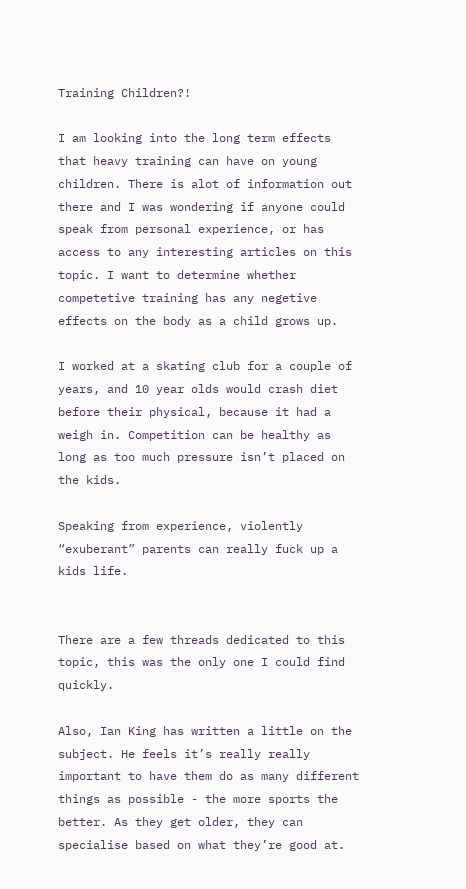Training Children?!

I am looking into the long term effects that heavy training can have on young children. There is alot of information out there and I was wondering if anyone could speak from personal experience, or has access to any interesting articles on this topic. I want to determine whether competetive training has any negetive effects on the body as a child grows up.

I worked at a skating club for a couple of years, and 10 year olds would crash diet before their physical, because it had a weigh in. Competition can be healthy as long as too much pressure isn’t placed on the kids.

Speaking from experience, violently “exuberant” parents can really fuck up a kids life.


There are a few threads dedicated to this topic, this was the only one I could find quickly.

Also, Ian King has written a little on the subject. He feels it’s really really important to have them do as many different things as possible - the more sports the better. As they get older, they can specialise based on what they’re good at.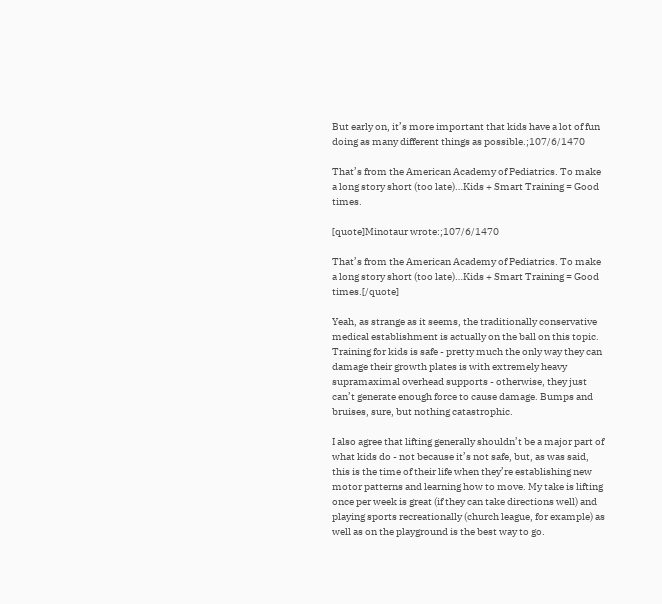But early on, it’s more important that kids have a lot of fun doing as many different things as possible.;107/6/1470

That’s from the American Academy of Pediatrics. To make a long story short (too late)…Kids + Smart Training = Good times.

[quote]Minotaur wrote:;107/6/1470

That’s from the American Academy of Pediatrics. To make a long story short (too late)…Kids + Smart Training = Good times.[/quote]

Yeah, as strange as it seems, the traditionally conservative medical establishment is actually on the ball on this topic. Training for kids is safe - pretty much the only way they can damage their growth plates is with extremely heavy supramaximal overhead supports - otherwise, they just can’t generate enough force to cause damage. Bumps and bruises, sure, but nothing catastrophic.

I also agree that lifting generally shouldn’t be a major part of what kids do - not because it’s not safe, but, as was said, this is the time of their life when they’re establishing new motor patterns and learning how to move. My take is lifting once per week is great (if they can take directions well) and playing sports recreationally (church league, for example) as well as on the playground is the best way to go.